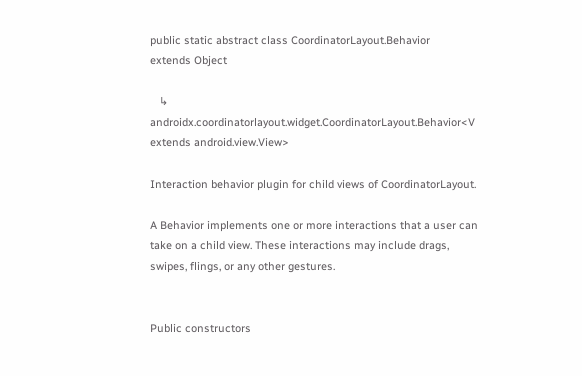public static abstract class CoordinatorLayout.Behavior
extends Object

   ↳ androidx.coordinatorlayout.widget.CoordinatorLayout.Behavior<V extends android.view.View>

Interaction behavior plugin for child views of CoordinatorLayout.

A Behavior implements one or more interactions that a user can take on a child view. These interactions may include drags, swipes, flings, or any other gestures.


Public constructors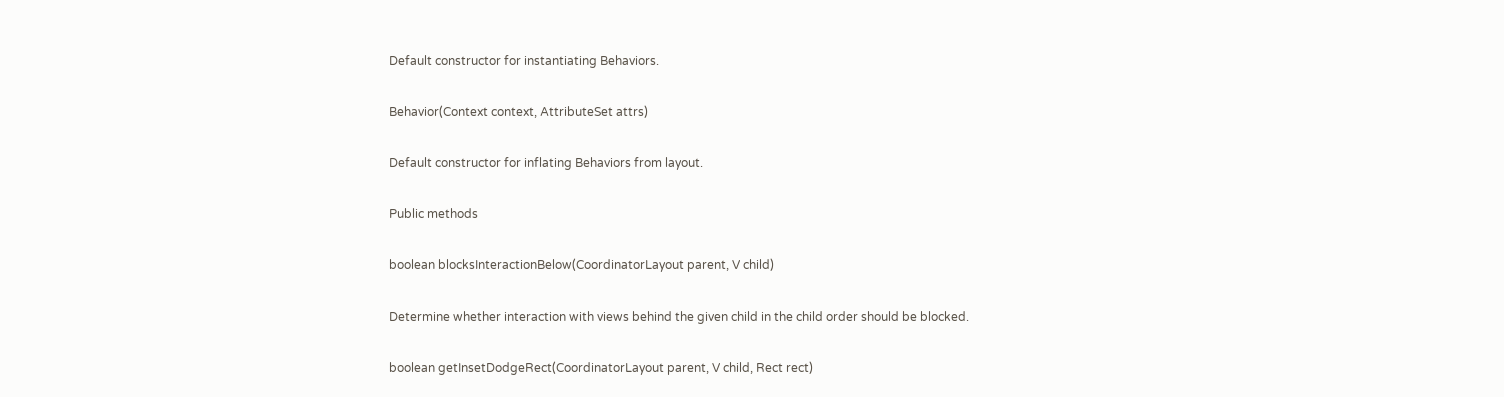Default constructor for instantiating Behaviors.

Behavior(Context context, AttributeSet attrs)

Default constructor for inflating Behaviors from layout.

Public methods

boolean blocksInteractionBelow(CoordinatorLayout parent, V child)

Determine whether interaction with views behind the given child in the child order should be blocked.

boolean getInsetDodgeRect(CoordinatorLayout parent, V child, Rect rect)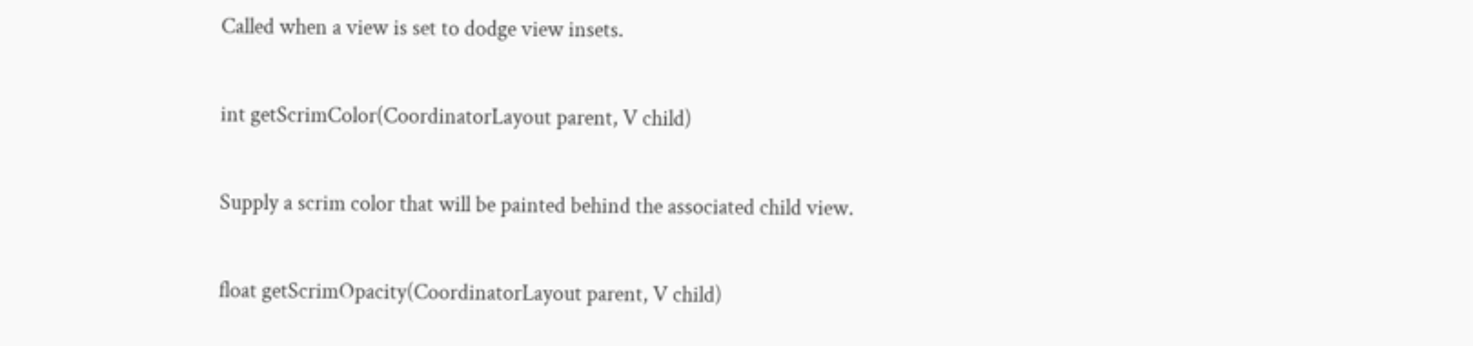Called when a view is set to dodge view insets.

int getScrimColor(CoordinatorLayout parent, V child)

Supply a scrim color that will be painted behind the associated child view.

float getScrimOpacity(CoordinatorLayout parent, V child)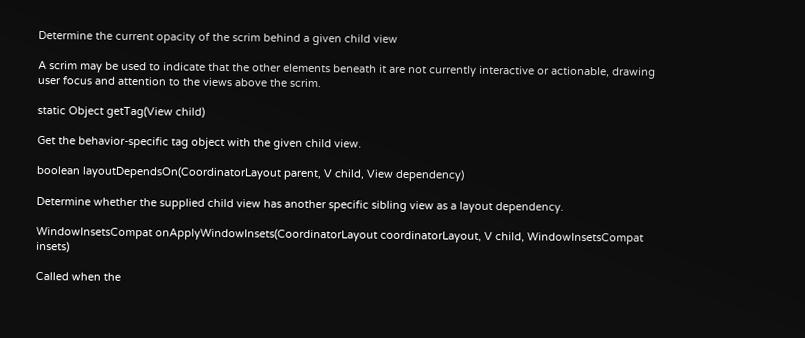Determine the current opacity of the scrim behind a given child view

A scrim may be used to indicate that the other elements beneath it are not currently interactive or actionable, drawing user focus and attention to the views above the scrim.

static Object getTag(View child)

Get the behavior-specific tag object with the given child view.

boolean layoutDependsOn(CoordinatorLayout parent, V child, View dependency)

Determine whether the supplied child view has another specific sibling view as a layout dependency.

WindowInsetsCompat onApplyWindowInsets(CoordinatorLayout coordinatorLayout, V child, WindowInsetsCompat insets)

Called when the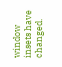window insets have changed.